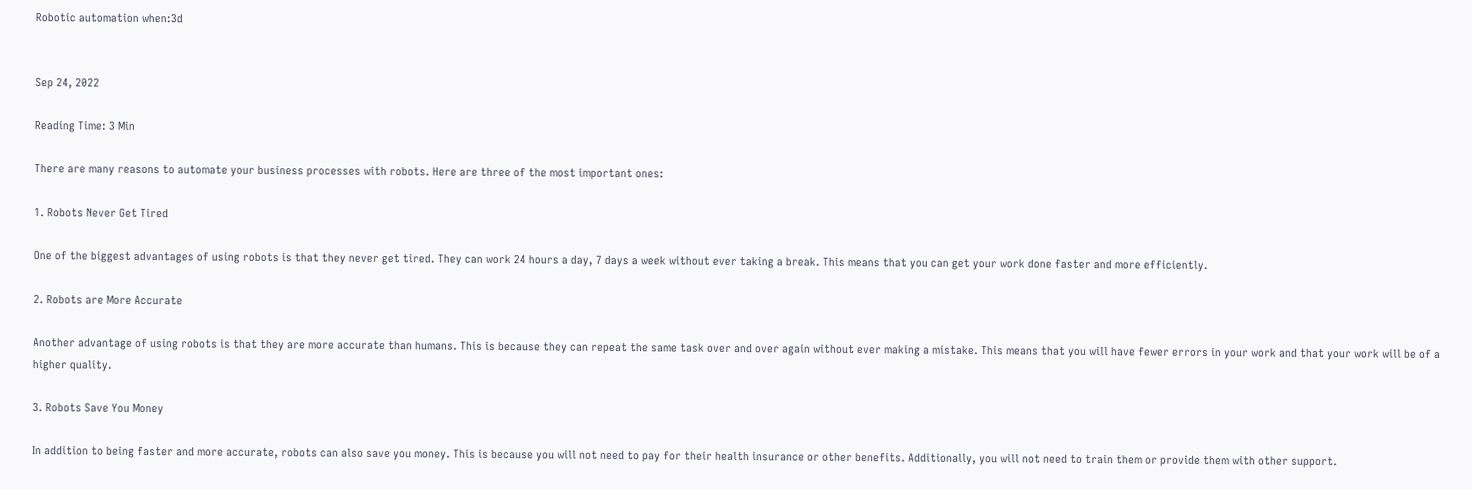Robotic automation when:3d


Sep 24, 2022

Reading Time: 3 Min

There are many reasons to automate your business processes with robots. Here are three of the most important ones:

1. Robots Never Get Tired

One of the biggest advantages of using robots is that they never get tired. They can work 24 hours a day, 7 days a week without ever taking a break. This means that you can get your work done faster and more efficiently.

2. Robots are More Accurate

Another advantage of using robots is that they are more accurate than humans. This is because they can repeat the same task over and over again without ever making a mistake. This means that you will have fewer errors in your work and that your work will be of a higher quality.

3. Robots Save You Money

In addition to being faster and more accurate, robots can also save you money. This is because you will not need to pay for their health insurance or other benefits. Additionally, you will not need to train them or provide them with other support.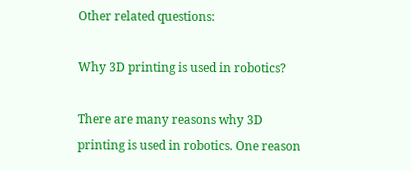Other related questions:

Why 3D printing is used in robotics?

There are many reasons why 3D printing is used in robotics. One reason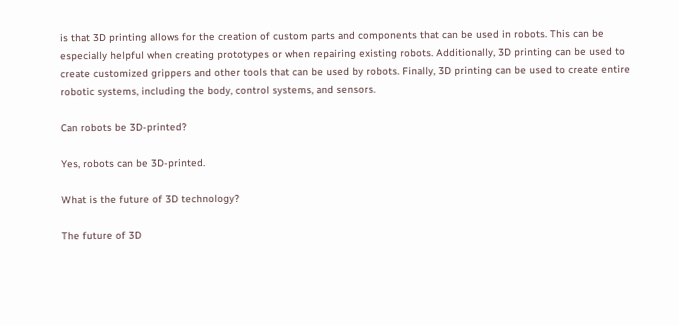is that 3D printing allows for the creation of custom parts and components that can be used in robots. This can be especially helpful when creating prototypes or when repairing existing robots. Additionally, 3D printing can be used to create customized grippers and other tools that can be used by robots. Finally, 3D printing can be used to create entire robotic systems, including the body, control systems, and sensors.

Can robots be 3D-printed?

Yes, robots can be 3D-printed.

What is the future of 3D technology?

The future of 3D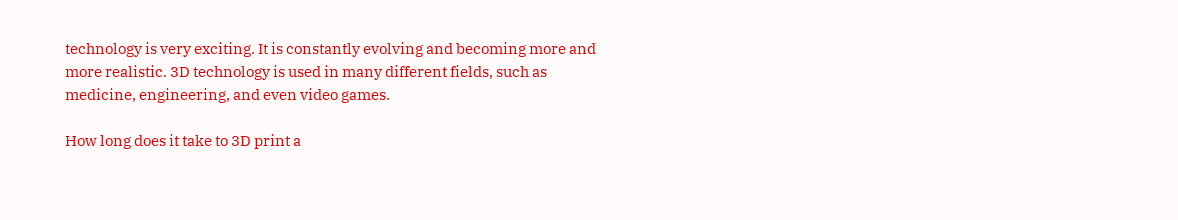technology is very exciting. It is constantly evolving and becoming more and more realistic. 3D technology is used in many different fields, such as medicine, engineering, and even video games.

How long does it take to 3D print a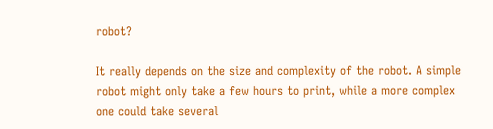robot?

It really depends on the size and complexity of the robot. A simple robot might only take a few hours to print, while a more complex one could take several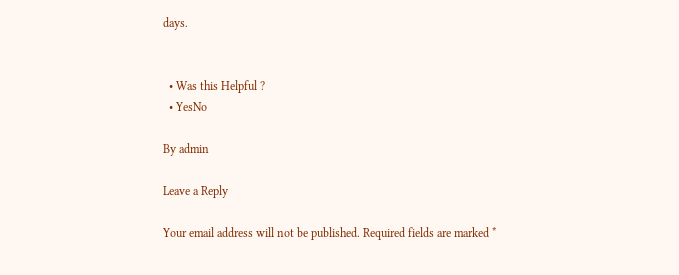days.


  • Was this Helpful ?
  • YesNo

By admin

Leave a Reply

Your email address will not be published. Required fields are marked *